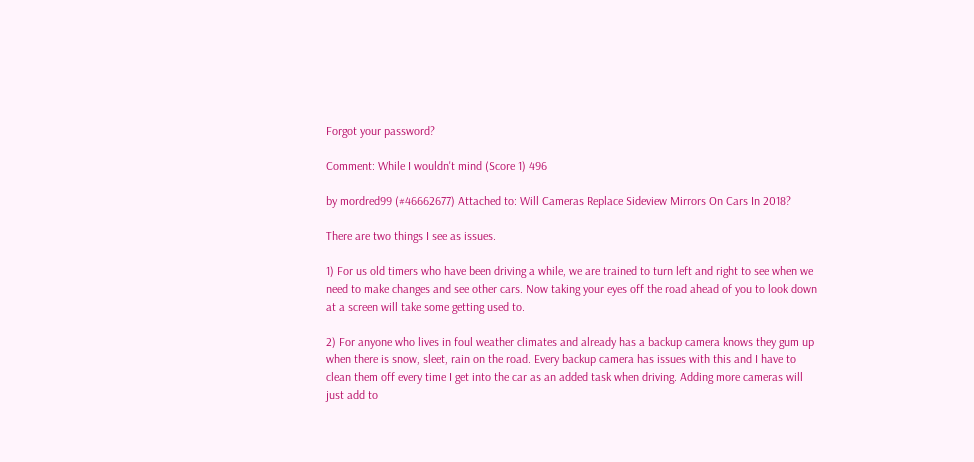Forgot your password?

Comment: While I wouldn't mind (Score 1) 496

by mordred99 (#46662677) Attached to: Will Cameras Replace Sideview Mirrors On Cars In 2018?

There are two things I see as issues.

1) For us old timers who have been driving a while, we are trained to turn left and right to see when we need to make changes and see other cars. Now taking your eyes off the road ahead of you to look down at a screen will take some getting used to.

2) For anyone who lives in foul weather climates and already has a backup camera knows they gum up when there is snow, sleet, rain on the road. Every backup camera has issues with this and I have to clean them off every time I get into the car as an added task when driving. Adding more cameras will just add to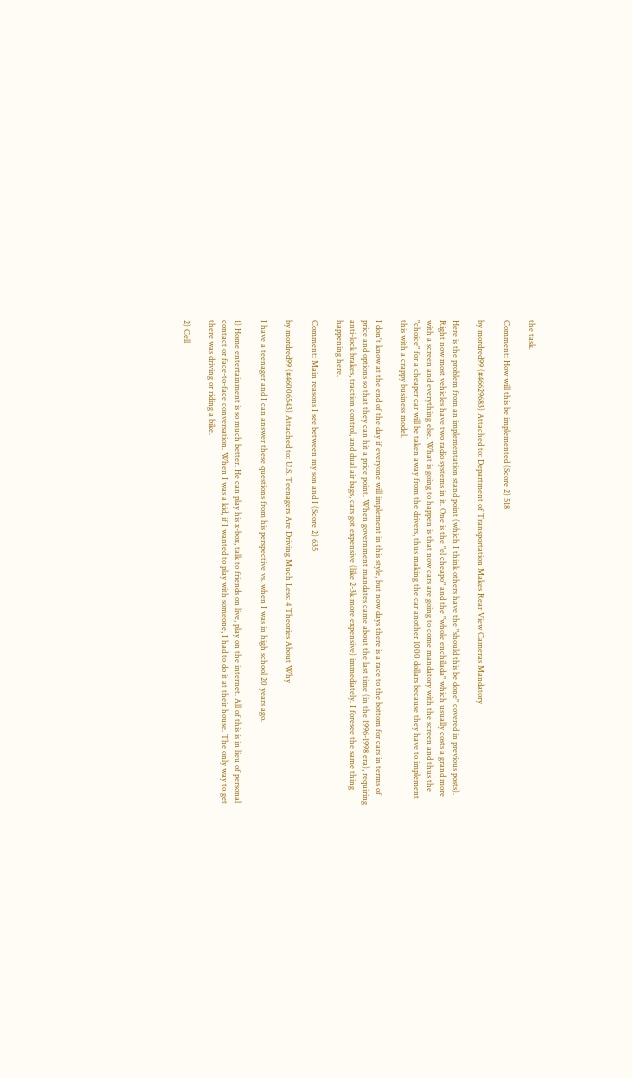the task.

Comment: How will this be implemented (Score 2) 518

by mordred99 (#46629683) Attached to: Department of Transportation Makes Rear View Cameras Mandatory

Here is the problem from an implementation stand point (which I think others have the "should this be done" covered in previous posts). Right now most vehicles have two radio systems in it. One is the "el cheapo" and the "whole enchilada" which usually costs a grand more with a screen and everything else. What is going to happen is that now cars are going to come mandatory with the screen and thus the "choice" for a cheaper car will be taken away from the drivers, thus making the car another 1000 dollars because they have to implement this with a crappy business model.

I don't know at the end of the day if everyone will implement in this style, but now days there is a race to the bottom for cars in terms of price and options so that they can hit a price point. When government mandates came about the last time (in the 1996-1998 era), requiring anti-lock brakes, traction control, and dual air bags, cars got expensive (like 2-3k more expensive) immediately. I foresee the same thing happening here.

Comment: Main reasons I see between my son and I (Score 2) 635

by mordred99 (#46006543) Attached to: U.S. Teenagers Are Driving Much Less: 4 Theories About Why

I have a teenager and I can answer these questions from his perspective vs. when I was in high school 20 years ago.

1) Home entertainment is so much better. He can play his x-box, talk to friends on live, play on the internet. All of this is in lieu of personal contact or face-to-face conversation. When I was a kid, if I wanted to play with someone, I had to do it at their house. The only way to get there was driving or riding a bike.

2) Cell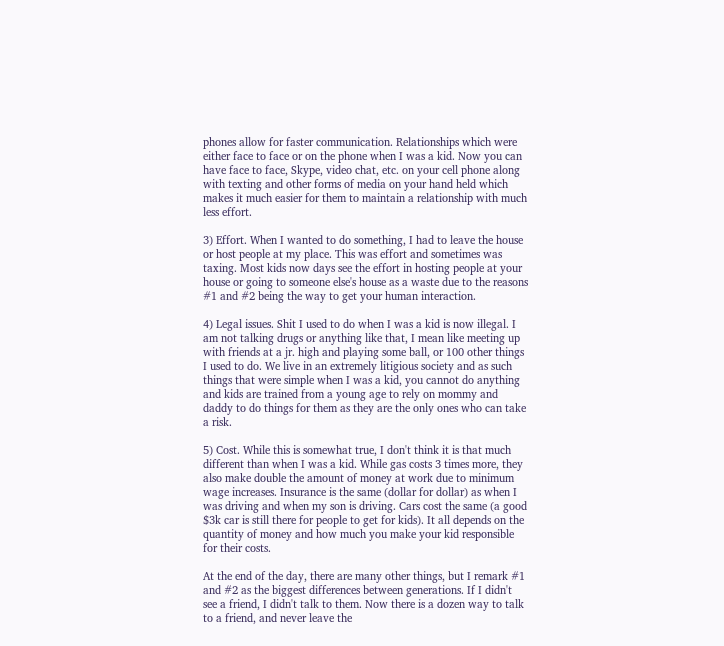phones allow for faster communication. Relationships which were either face to face or on the phone when I was a kid. Now you can have face to face, Skype, video chat, etc. on your cell phone along with texting and other forms of media on your hand held which makes it much easier for them to maintain a relationship with much less effort.

3) Effort. When I wanted to do something, I had to leave the house or host people at my place. This was effort and sometimes was taxing. Most kids now days see the effort in hosting people at your house or going to someone else's house as a waste due to the reasons #1 and #2 being the way to get your human interaction.

4) Legal issues. Shit I used to do when I was a kid is now illegal. I am not talking drugs or anything like that, I mean like meeting up with friends at a jr. high and playing some ball, or 100 other things I used to do. We live in an extremely litigious society and as such things that were simple when I was a kid, you cannot do anything and kids are trained from a young age to rely on mommy and daddy to do things for them as they are the only ones who can take a risk.

5) Cost. While this is somewhat true, I don't think it is that much different than when I was a kid. While gas costs 3 times more, they also make double the amount of money at work due to minimum wage increases. Insurance is the same (dollar for dollar) as when I was driving and when my son is driving. Cars cost the same (a good $3k car is still there for people to get for kids). It all depends on the quantity of money and how much you make your kid responsible for their costs.

At the end of the day, there are many other things, but I remark #1 and #2 as the biggest differences between generations. If I didn't see a friend, I didn't talk to them. Now there is a dozen way to talk to a friend, and never leave the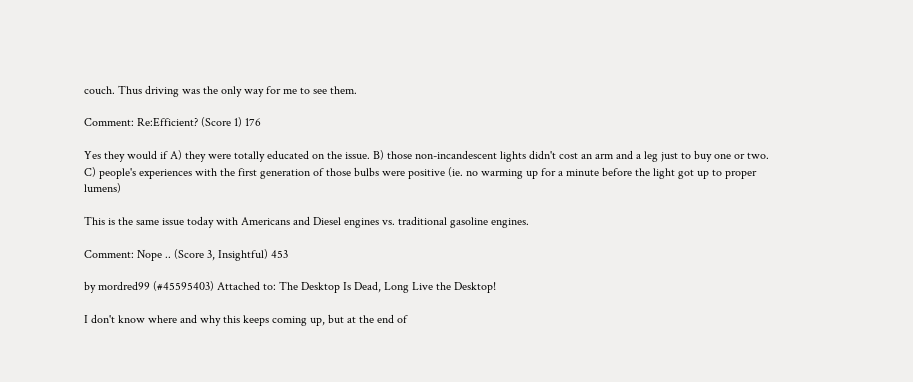couch. Thus driving was the only way for me to see them.

Comment: Re:Efficient? (Score 1) 176

Yes they would if A) they were totally educated on the issue. B) those non-incandescent lights didn't cost an arm and a leg just to buy one or two. C) people's experiences with the first generation of those bulbs were positive (ie. no warming up for a minute before the light got up to proper lumens)

This is the same issue today with Americans and Diesel engines vs. traditional gasoline engines.

Comment: Nope .. (Score 3, Insightful) 453

by mordred99 (#45595403) Attached to: The Desktop Is Dead, Long Live the Desktop!

I don't know where and why this keeps coming up, but at the end of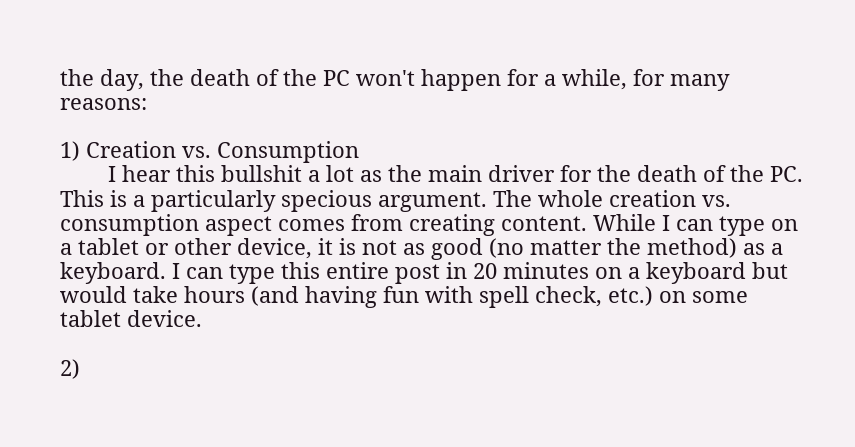the day, the death of the PC won't happen for a while, for many reasons:

1) Creation vs. Consumption
        I hear this bullshit a lot as the main driver for the death of the PC. This is a particularly specious argument. The whole creation vs. consumption aspect comes from creating content. While I can type on a tablet or other device, it is not as good (no matter the method) as a keyboard. I can type this entire post in 20 minutes on a keyboard but would take hours (and having fun with spell check, etc.) on some tablet device.

2)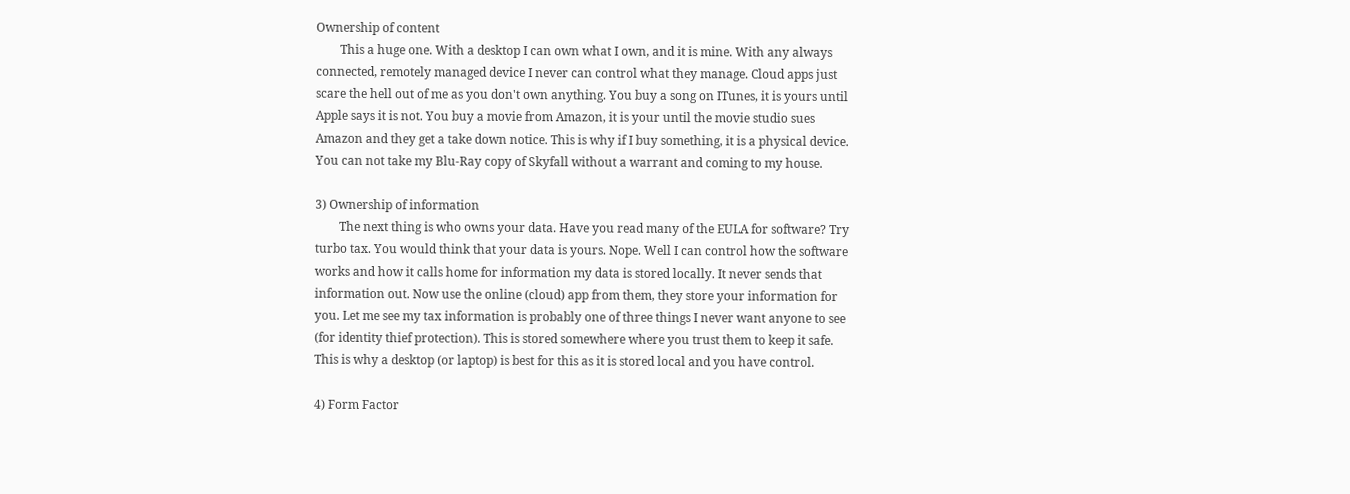Ownership of content
        This a huge one. With a desktop I can own what I own, and it is mine. With any always connected, remotely managed device I never can control what they manage. Cloud apps just scare the hell out of me as you don't own anything. You buy a song on ITunes, it is yours until Apple says it is not. You buy a movie from Amazon, it is your until the movie studio sues Amazon and they get a take down notice. This is why if I buy something, it is a physical device. You can not take my Blu-Ray copy of Skyfall without a warrant and coming to my house.

3) Ownership of information
        The next thing is who owns your data. Have you read many of the EULA for software? Try turbo tax. You would think that your data is yours. Nope. Well I can control how the software works and how it calls home for information my data is stored locally. It never sends that information out. Now use the online (cloud) app from them, they store your information for you. Let me see my tax information is probably one of three things I never want anyone to see (for identity thief protection). This is stored somewhere where you trust them to keep it safe. This is why a desktop (or laptop) is best for this as it is stored local and you have control.

4) Form Factor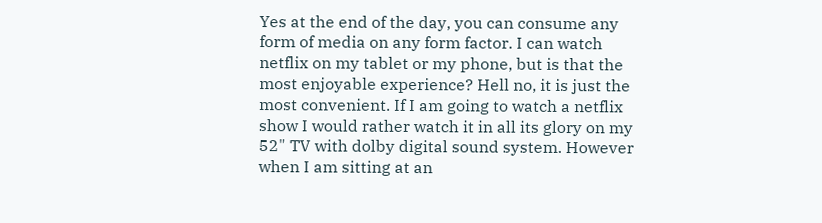Yes at the end of the day, you can consume any form of media on any form factor. I can watch netflix on my tablet or my phone, but is that the most enjoyable experience? Hell no, it is just the most convenient. If I am going to watch a netflix show I would rather watch it in all its glory on my 52" TV with dolby digital sound system. However when I am sitting at an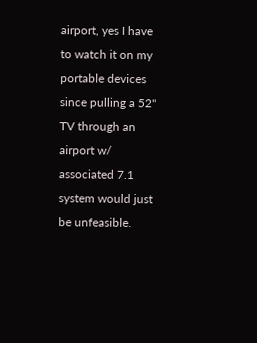airport, yes I have to watch it on my portable devices since pulling a 52" TV through an airport w/ associated 7.1 system would just be unfeasible.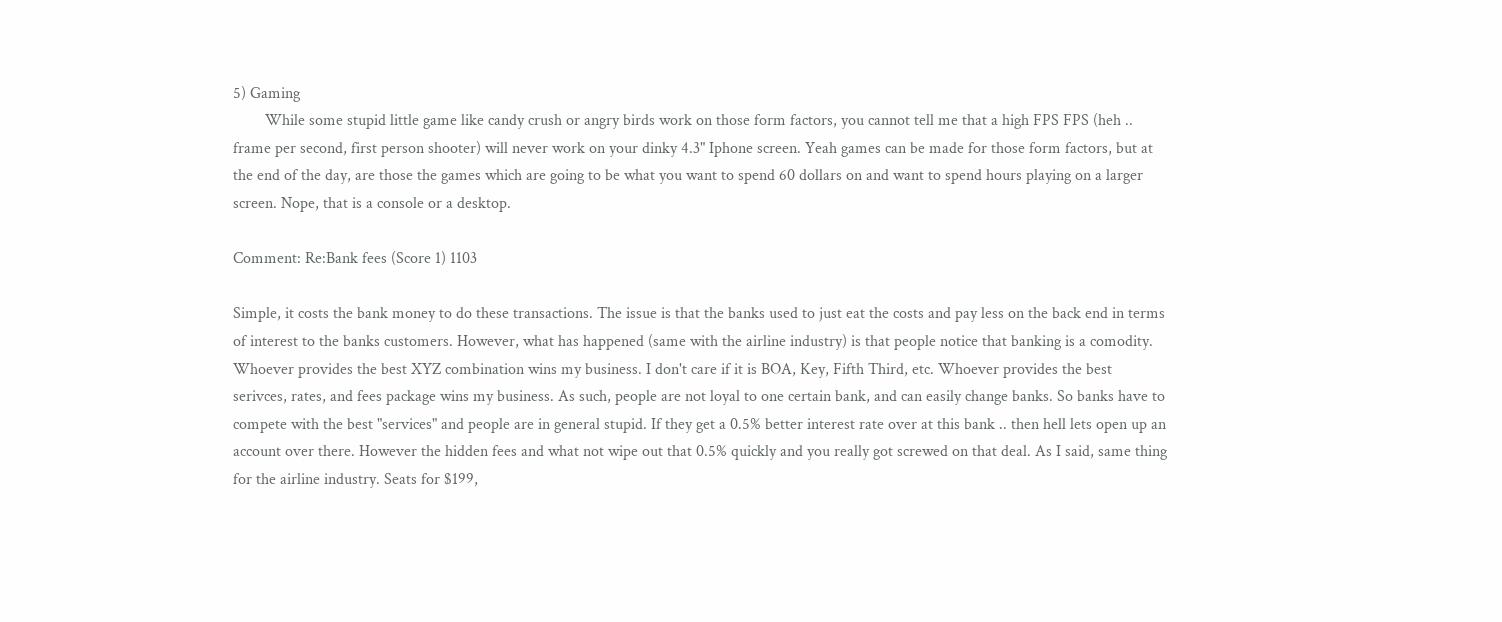5) Gaming
        While some stupid little game like candy crush or angry birds work on those form factors, you cannot tell me that a high FPS FPS (heh .. frame per second, first person shooter) will never work on your dinky 4.3" Iphone screen. Yeah games can be made for those form factors, but at the end of the day, are those the games which are going to be what you want to spend 60 dollars on and want to spend hours playing on a larger screen. Nope, that is a console or a desktop.

Comment: Re:Bank fees (Score 1) 1103

Simple, it costs the bank money to do these transactions. The issue is that the banks used to just eat the costs and pay less on the back end in terms of interest to the banks customers. However, what has happened (same with the airline industry) is that people notice that banking is a comodity. Whoever provides the best XYZ combination wins my business. I don't care if it is BOA, Key, Fifth Third, etc. Whoever provides the best serivces, rates, and fees package wins my business. As such, people are not loyal to one certain bank, and can easily change banks. So banks have to compete with the best "services" and people are in general stupid. If they get a 0.5% better interest rate over at this bank .. then hell lets open up an account over there. However the hidden fees and what not wipe out that 0.5% quickly and you really got screwed on that deal. As I said, same thing for the airline industry. Seats for $199,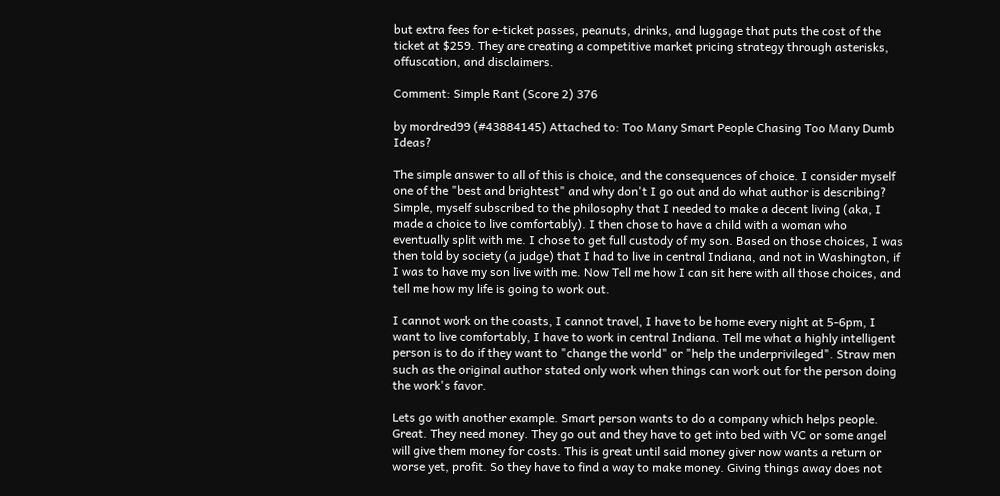but extra fees for e-ticket passes, peanuts, drinks, and luggage that puts the cost of the ticket at $259. They are creating a competitive market pricing strategy through asterisks, offuscation, and disclaimers.

Comment: Simple Rant (Score 2) 376

by mordred99 (#43884145) Attached to: Too Many Smart People Chasing Too Many Dumb Ideas?

The simple answer to all of this is choice, and the consequences of choice. I consider myself one of the "best and brightest" and why don't I go out and do what author is describing? Simple, myself subscribed to the philosophy that I needed to make a decent living (aka, I made a choice to live comfortably). I then chose to have a child with a woman who eventually split with me. I chose to get full custody of my son. Based on those choices, I was then told by society (a judge) that I had to live in central Indiana, and not in Washington, if I was to have my son live with me. Now Tell me how I can sit here with all those choices, and tell me how my life is going to work out.

I cannot work on the coasts, I cannot travel, I have to be home every night at 5-6pm, I want to live comfortably, I have to work in central Indiana. Tell me what a highly intelligent person is to do if they want to "change the world" or "help the underprivileged". Straw men such as the original author stated only work when things can work out for the person doing the work's favor.

Lets go with another example. Smart person wants to do a company which helps people. Great. They need money. They go out and they have to get into bed with VC or some angel will give them money for costs. This is great until said money giver now wants a return or worse yet, profit. So they have to find a way to make money. Giving things away does not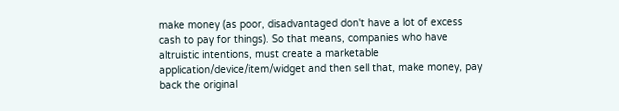make money (as poor, disadvantaged don't have a lot of excess cash to pay for things). So that means, companies who have altruistic intentions, must create a marketable application/device/item/widget and then sell that, make money, pay back the original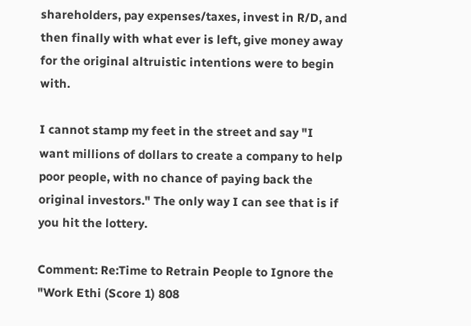shareholders, pay expenses/taxes, invest in R/D, and then finally with what ever is left, give money away for the original altruistic intentions were to begin with.

I cannot stamp my feet in the street and say "I want millions of dollars to create a company to help poor people, with no chance of paying back the original investors." The only way I can see that is if you hit the lottery.

Comment: Re:Time to Retrain People to Ignore the "Work Ethi (Score 1) 808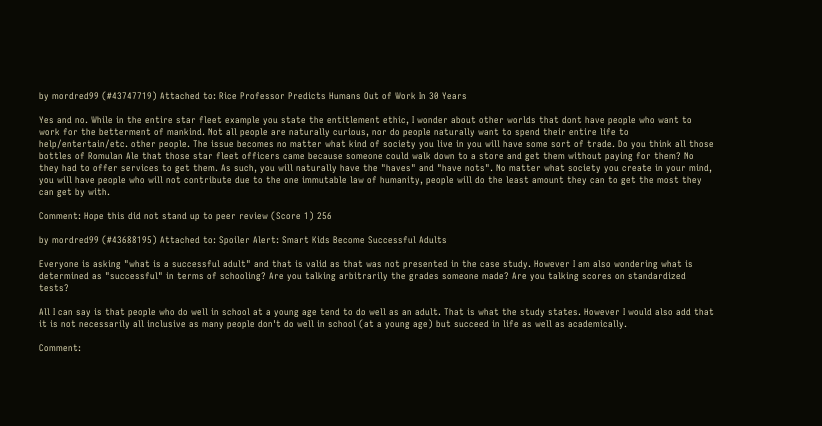by mordred99 (#43747719) Attached to: Rice Professor Predicts Humans Out of Work In 30 Years

Yes and no. While in the entire star fleet example you state the entitlement ethic, I wonder about other worlds that dont have people who want to work for the betterment of mankind. Not all people are naturally curious, nor do people naturally want to spend their entire life to help/entertain/etc. other people. The issue becomes no matter what kind of society you live in you will have some sort of trade. Do you think all those bottles of Romulan Ale that those star fleet officers came because someone could walk down to a store and get them without paying for them? No they had to offer services to get them. As such, you will naturally have the "haves" and "have nots". No matter what society you create in your mind, you will have people who will not contribute due to the one immutable law of humanity, people will do the least amount they can to get the most they can get by with.

Comment: Hope this did not stand up to peer review (Score 1) 256

by mordred99 (#43688195) Attached to: Spoiler Alert: Smart Kids Become Successful Adults

Everyone is asking "what is a successful adult" and that is valid as that was not presented in the case study. However I am also wondering what is determined as "successful" in terms of schooling? Are you talking arbitrarily the grades someone made? Are you talking scores on standardized tests?

All I can say is that people who do well in school at a young age tend to do well as an adult. That is what the study states. However I would also add that it is not necessarily all inclusive as many people don't do well in school (at a young age) but succeed in life as well as academically.

Comment: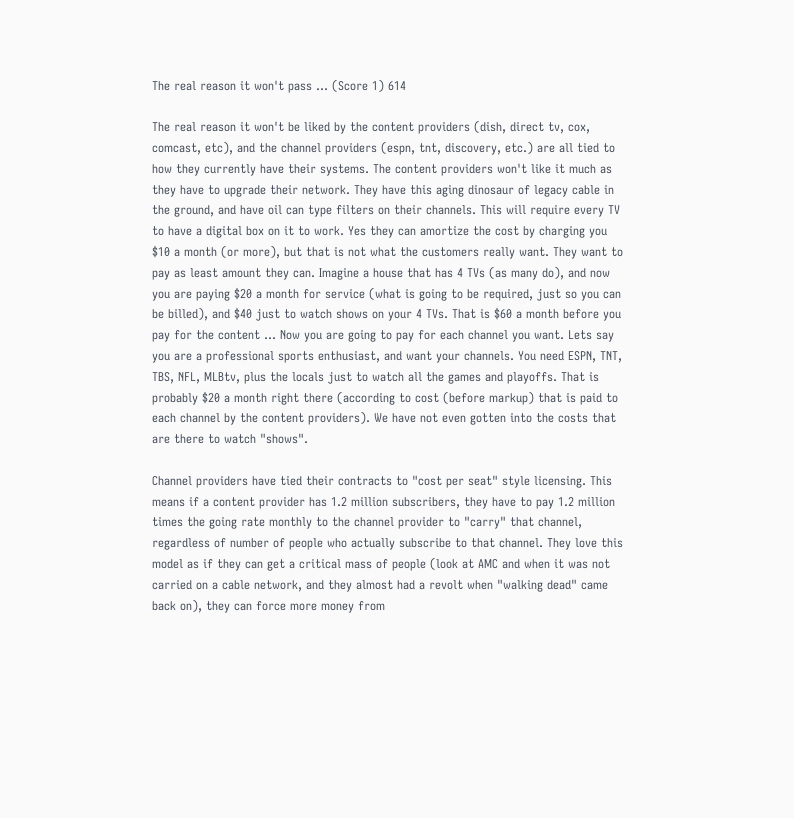The real reason it won't pass ... (Score 1) 614

The real reason it won't be liked by the content providers (dish, direct tv, cox, comcast, etc), and the channel providers (espn, tnt, discovery, etc.) are all tied to how they currently have their systems. The content providers won't like it much as they have to upgrade their network. They have this aging dinosaur of legacy cable in the ground, and have oil can type filters on their channels. This will require every TV to have a digital box on it to work. Yes they can amortize the cost by charging you $10 a month (or more), but that is not what the customers really want. They want to pay as least amount they can. Imagine a house that has 4 TVs (as many do), and now you are paying $20 a month for service (what is going to be required, just so you can be billed), and $40 just to watch shows on your 4 TVs. That is $60 a month before you pay for the content ... Now you are going to pay for each channel you want. Lets say you are a professional sports enthusiast, and want your channels. You need ESPN, TNT, TBS, NFL, MLBtv, plus the locals just to watch all the games and playoffs. That is probably $20 a month right there (according to cost (before markup) that is paid to each channel by the content providers). We have not even gotten into the costs that are there to watch "shows".

Channel providers have tied their contracts to "cost per seat" style licensing. This means if a content provider has 1.2 million subscribers, they have to pay 1.2 million times the going rate monthly to the channel provider to "carry" that channel, regardless of number of people who actually subscribe to that channel. They love this model as if they can get a critical mass of people (look at AMC and when it was not carried on a cable network, and they almost had a revolt when "walking dead" came back on), they can force more money from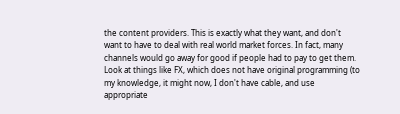the content providers. This is exactly what they want, and don't want to have to deal with real world market forces. In fact, many channels would go away for good if people had to pay to get them. Look at things like FX, which does not have original programming (to my knowledge, it might now, I don't have cable, and use appropriate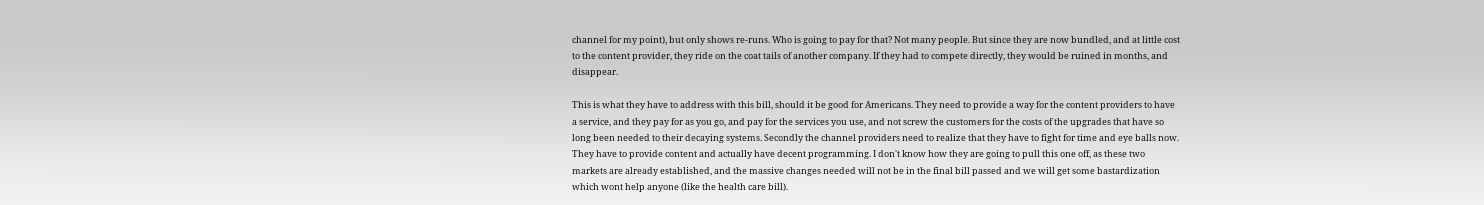channel for my point), but only shows re-runs. Who is going to pay for that? Not many people. But since they are now bundled, and at little cost to the content provider, they ride on the coat tails of another company. If they had to compete directly, they would be ruined in months, and disappear.

This is what they have to address with this bill, should it be good for Americans. They need to provide a way for the content providers to have a service, and they pay for as you go, and pay for the services you use, and not screw the customers for the costs of the upgrades that have so long been needed to their decaying systems. Secondly the channel providers need to realize that they have to fight for time and eye balls now. They have to provide content and actually have decent programming. I don't know how they are going to pull this one off, as these two markets are already established, and the massive changes needed will not be in the final bill passed and we will get some bastardization which wont help anyone (like the health care bill).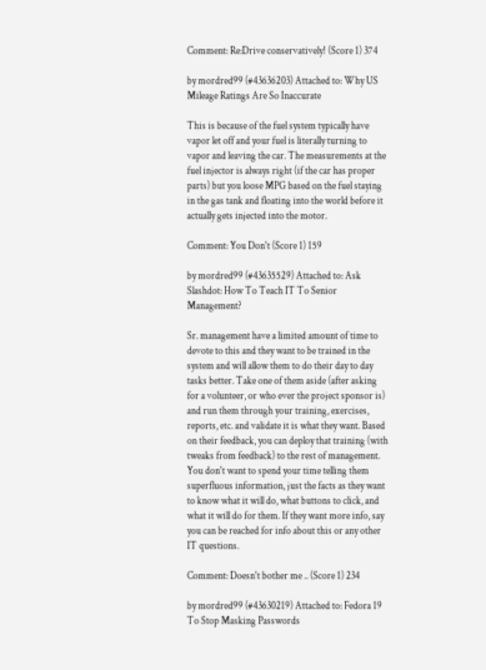Comment: Re:Drive conservatively! (Score 1) 374

by mordred99 (#43636203) Attached to: Why US Mileage Ratings Are So Inaccurate

This is because of the fuel system typically have vapor let off and your fuel is literally turning to vapor and leaving the car. The measurements at the fuel injector is always right (if the car has proper parts) but you loose MPG based on the fuel staying in the gas tank and floating into the world before it actually gets injected into the motor.

Comment: You Don't (Score 1) 159

by mordred99 (#43635529) Attached to: Ask Slashdot: How To Teach IT To Senior Management?

Sr. management have a limited amount of time to devote to this and they want to be trained in the system and will allow them to do their day to day tasks better. Take one of them aside (after asking for a volunteer, or who ever the project sponsor is) and run them through your training, exercises, reports, etc. and validate it is what they want. Based on their feedback, you can deploy that training (with tweaks from feedback) to the rest of management. You don't want to spend your time telling them superfluous information, just the facts as they want to know what it will do, what buttons to click, and what it will do for them. If they want more info, say you can be reached for info about this or any other IT questions.

Comment: Doesn't bother me .. (Score 1) 234

by mordred99 (#43630219) Attached to: Fedora 19 To Stop Masking Passwords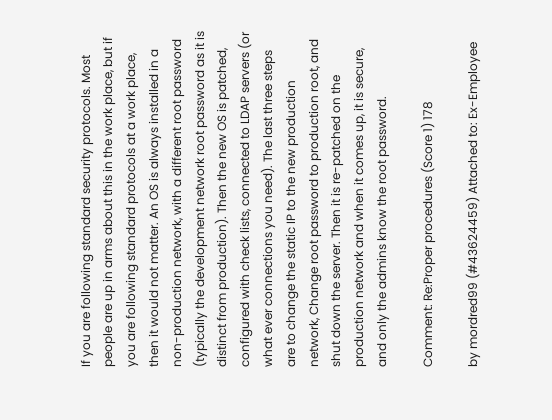If you are following standard security protocols. Most people are up in arms about this in the work place, but if you are following standard protocols at a work place, then it would not matter. An OS is always installed in a non-production network, with a different root password (typically the development network root password as it is distinct from production). Then the new OS is patched, configured with check lists, connected to LDAP servers (or what ever connections you need). The last three steps are to change the static IP to the new production network, Change root password to production root, and shut down the server. Then it is re-patched on the production network and when it comes up, it is secure, and only the admins know the root password.

Comment: Re:Proper procedures (Score 1) 178

by mordred99 (#43624459) Attached to: Ex-Employee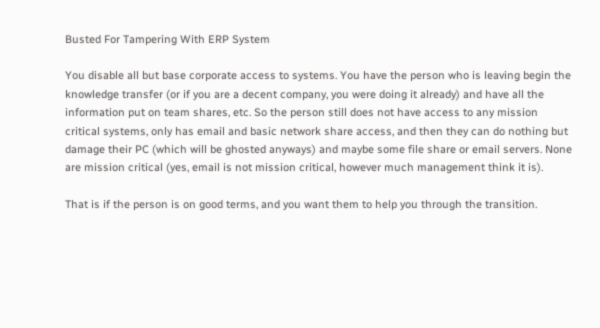Busted For Tampering With ERP System

You disable all but base corporate access to systems. You have the person who is leaving begin the knowledge transfer (or if you are a decent company, you were doing it already) and have all the information put on team shares, etc. So the person still does not have access to any mission critical systems, only has email and basic network share access, and then they can do nothing but damage their PC (which will be ghosted anyways) and maybe some file share or email servers. None are mission critical (yes, email is not mission critical, however much management think it is).

That is if the person is on good terms, and you want them to help you through the transition.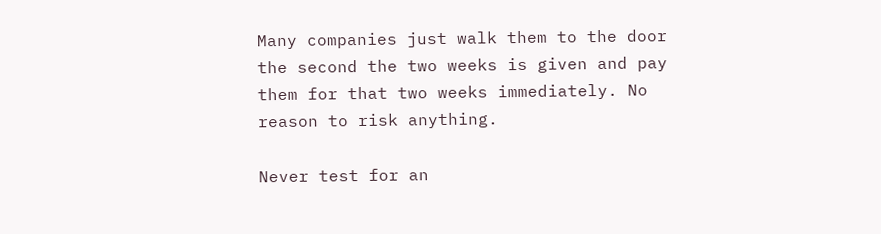Many companies just walk them to the door the second the two weeks is given and pay them for that two weeks immediately. No reason to risk anything.

Never test for an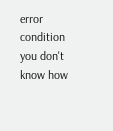error condition you don't know how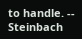to handle. -- Steinbach